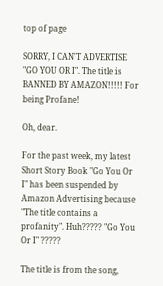top of page

SORRY, I CAN'T ADVERTISE "GO YOU OR I". The title is BANNED BY AMAZON!!!!! For being Profane!

Oh, dear.

For the past week, my latest Short Story Book "Go You Or I" has been suspended by Amazon Advertising because "The title contains a profanity". Huh????? "Go You Or I" ?????

The title is from the song,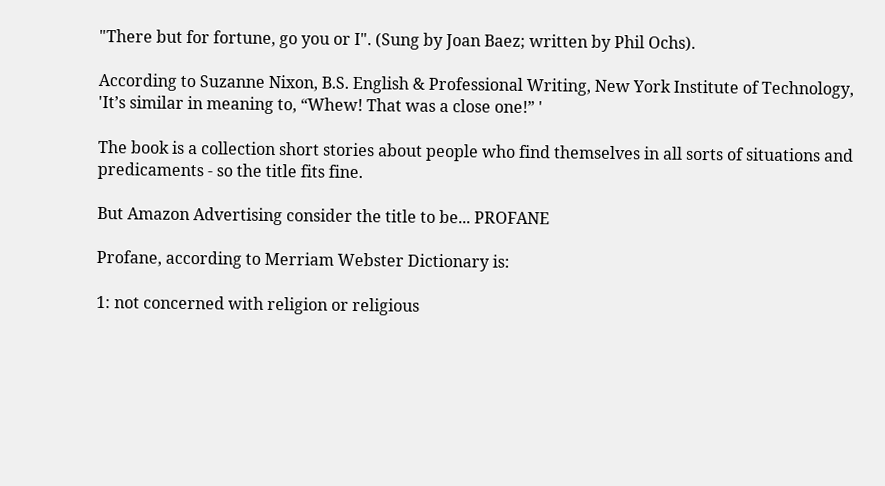"There but for fortune, go you or I". (Sung by Joan Baez; written by Phil Ochs).

According to Suzanne Nixon, B.S. English & Professional Writing, New York Institute of Technology, 'It’s similar in meaning to, “Whew! That was a close one!” '

The book is a collection short stories about people who find themselves in all sorts of situations and predicaments - so the title fits fine.

But Amazon Advertising consider the title to be... PROFANE

Profane, according to Merriam Webster Dictionary is:

1: not concerned with religion or religious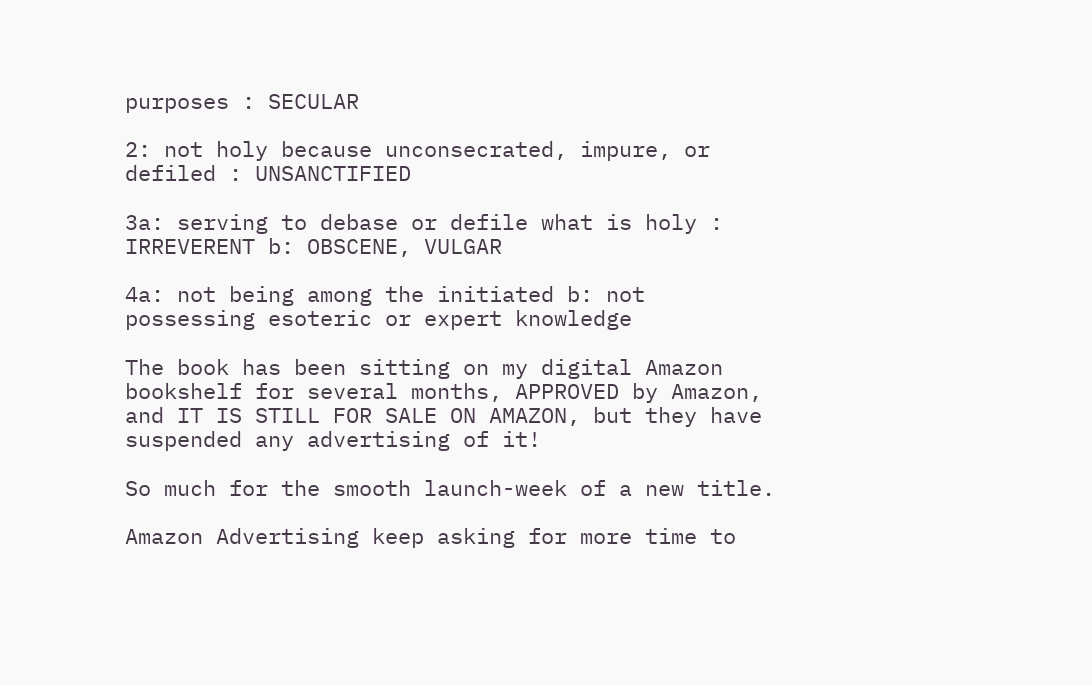purposes : SECULAR

2: not holy because unconsecrated, impure, or defiled : UNSANCTIFIED

3a: serving to debase or defile what is holy : IRREVERENT b: OBSCENE, VULGAR

4a: not being among the initiated b: not possessing esoteric or expert knowledge

The book has been sitting on my digital Amazon bookshelf for several months, APPROVED by Amazon, and IT IS STILL FOR SALE ON AMAZON, but they have suspended any advertising of it!

So much for the smooth launch-week of a new title.

Amazon Advertising keep asking for more time to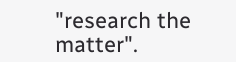"research the matter".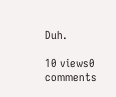Duh.

10 views0 comments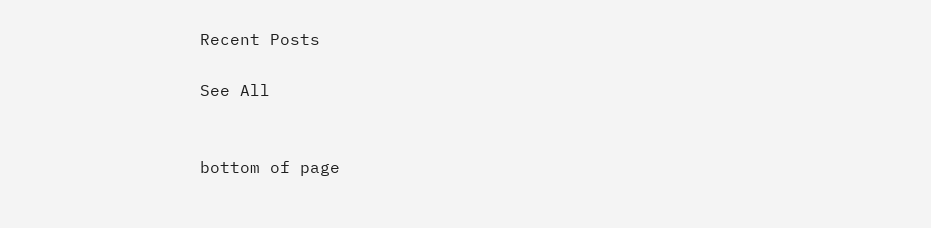Recent Posts

See All


bottom of page